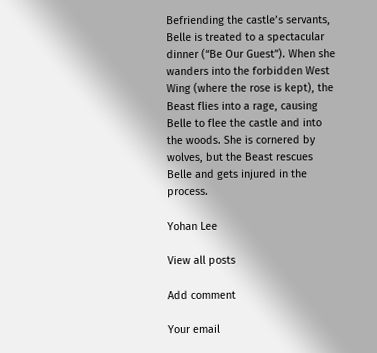Befriending the castle’s servants, Belle is treated to a spectacular dinner (“Be Our Guest”). When she wanders into the forbidden West Wing (where the rose is kept), the Beast flies into a rage, causing Belle to flee the castle and into the woods. She is cornered by wolves, but the Beast rescues Belle and gets injured in the process.

Yohan Lee

View all posts

Add comment

Your email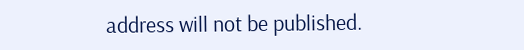address will not be published.